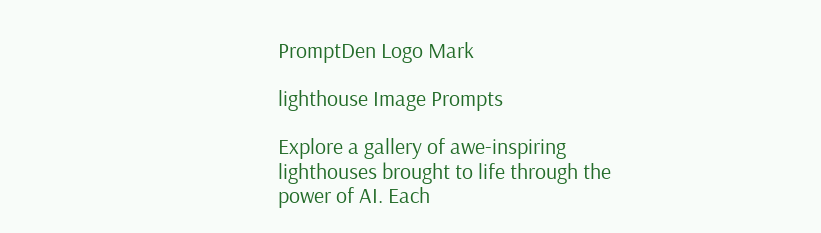PromptDen Logo Mark

lighthouse Image Prompts

Explore a gallery of awe-inspiring lighthouses brought to life through the power of AI. Each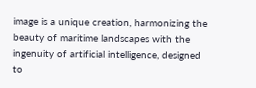image is a unique creation, harmonizing the beauty of maritime landscapes with the ingenuity of artificial intelligence, designed to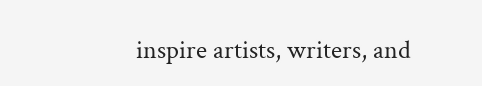inspire artists, writers, and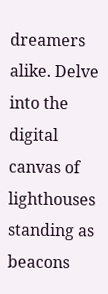dreamers alike. Delve into the digital canvas of lighthouses standing as beacons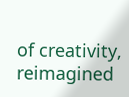of creativity, reimagined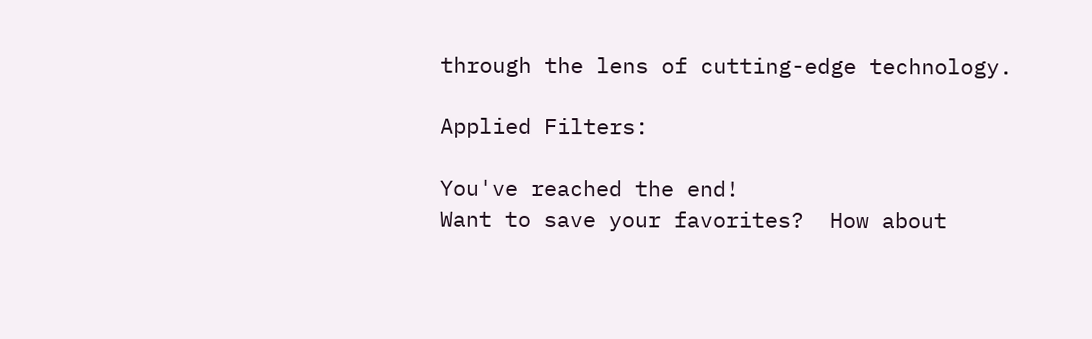through the lens of cutting-edge technology.

Applied Filters:

You've reached the end!
Want to save your favorites?  How about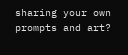sharing your own prompts and art?